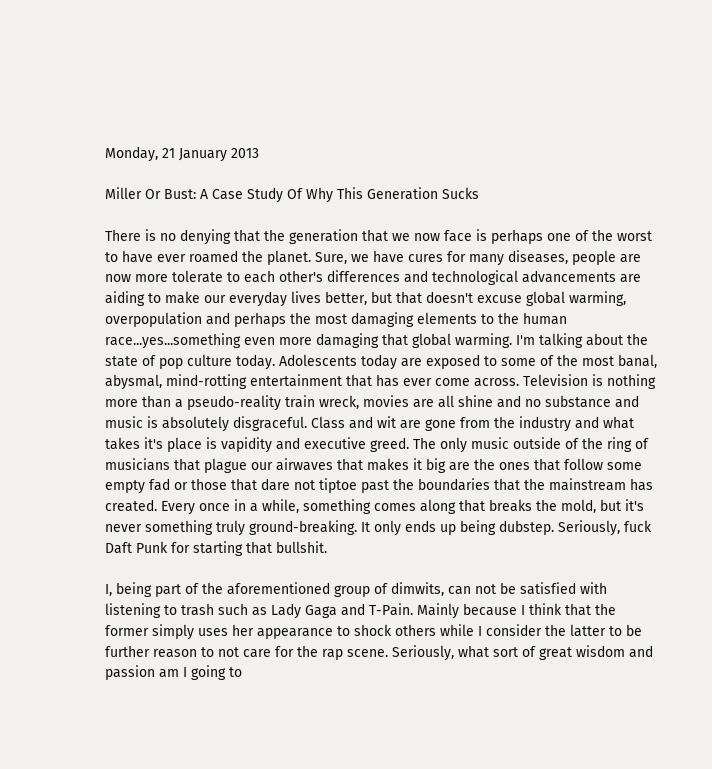Monday, 21 January 2013

Miller Or Bust: A Case Study Of Why This Generation Sucks

There is no denying that the generation that we now face is perhaps one of the worst to have ever roamed the planet. Sure, we have cures for many diseases, people are now more tolerate to each other's differences and technological advancements are aiding to make our everyday lives better, but that doesn't excuse global warming, overpopulation and perhaps the most damaging elements to the human race...yes...something even more damaging that global warming. I'm talking about the state of pop culture today. Adolescents today are exposed to some of the most banal, abysmal, mind-rotting entertainment that has ever come across. Television is nothing more than a pseudo-reality train wreck, movies are all shine and no substance and music is absolutely disgraceful. Class and wit are gone from the industry and what takes it's place is vapidity and executive greed. The only music outside of the ring of musicians that plague our airwaves that makes it big are the ones that follow some empty fad or those that dare not tiptoe past the boundaries that the mainstream has created. Every once in a while, something comes along that breaks the mold, but it's never something truly ground-breaking. It only ends up being dubstep. Seriously, fuck Daft Punk for starting that bullshit.

I, being part of the aforementioned group of dimwits, can not be satisfied with listening to trash such as Lady Gaga and T-Pain. Mainly because I think that the former simply uses her appearance to shock others while I consider the latter to be further reason to not care for the rap scene. Seriously, what sort of great wisdom and passion am I going to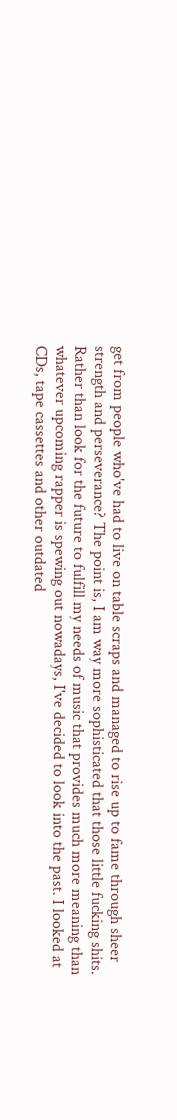get from people who've had to live on table scraps and managed to rise up to fame through sheer strength and perseverance? The point is, I am way more sophisticated that those little fucking shits. Rather than look for the future to fulfill my needs of music that provides much more meaning than whatever upcoming rapper is spewing out nowadays, I've decided to look into the past. I looked at CDs, tape cassettes and other outdated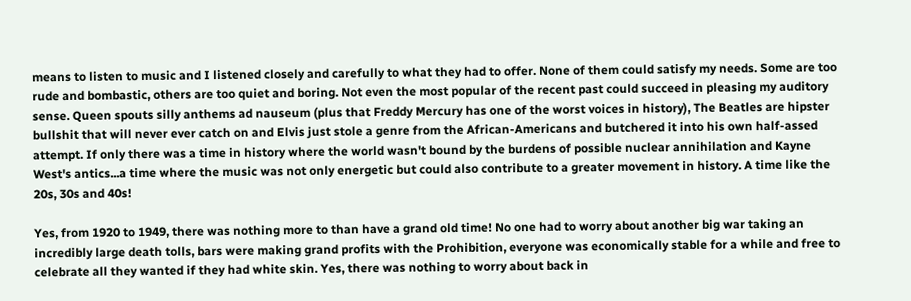means to listen to music and I listened closely and carefully to what they had to offer. None of them could satisfy my needs. Some are too rude and bombastic, others are too quiet and boring. Not even the most popular of the recent past could succeed in pleasing my auditory sense. Queen spouts silly anthems ad nauseum (plus that Freddy Mercury has one of the worst voices in history), The Beatles are hipster bullshit that will never ever catch on and Elvis just stole a genre from the African-Americans and butchered it into his own half-assed attempt. If only there was a time in history where the world wasn't bound by the burdens of possible nuclear annihilation and Kayne West's antics...a time where the music was not only energetic but could also contribute to a greater movement in history. A time like the 20s, 30s and 40s!

Yes, from 1920 to 1949, there was nothing more to than have a grand old time! No one had to worry about another big war taking an incredibly large death tolls, bars were making grand profits with the Prohibition, everyone was economically stable for a while and free to celebrate all they wanted if they had white skin. Yes, there was nothing to worry about back in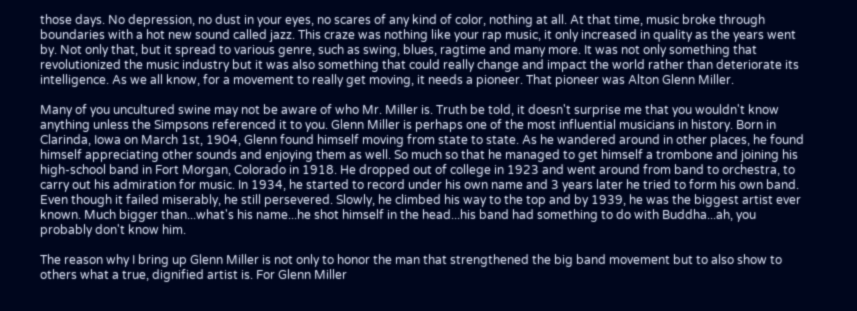those days. No depression, no dust in your eyes, no scares of any kind of color, nothing at all. At that time, music broke through boundaries with a hot new sound called jazz. This craze was nothing like your rap music, it only increased in quality as the years went by. Not only that, but it spread to various genre, such as swing, blues, ragtime and many more. It was not only something that revolutionized the music industry but it was also something that could really change and impact the world rather than deteriorate its intelligence. As we all know, for a movement to really get moving, it needs a pioneer. That pioneer was Alton Glenn Miller.

Many of you uncultured swine may not be aware of who Mr. Miller is. Truth be told, it doesn't surprise me that you wouldn't know anything unless the Simpsons referenced it to you. Glenn Miller is perhaps one of the most influential musicians in history. Born in Clarinda, Iowa on March 1st, 1904, Glenn found himself moving from state to state. As he wandered around in other places, he found himself appreciating other sounds and enjoying them as well. So much so that he managed to get himself a trombone and joining his high-school band in Fort Morgan, Colorado in 1918. He dropped out of college in 1923 and went around from band to orchestra, to carry out his admiration for music. In 1934, he started to record under his own name and 3 years later he tried to form his own band. Even though it failed miserably, he still persevered. Slowly, he climbed his way to the top and by 1939, he was the biggest artist ever known. Much bigger than...what's his name...he shot himself in the head...his band had something to do with Buddha...ah, you probably don't know him.

The reason why I bring up Glenn Miller is not only to honor the man that strengthened the big band movement but to also show to others what a true, dignified artist is. For Glenn Miller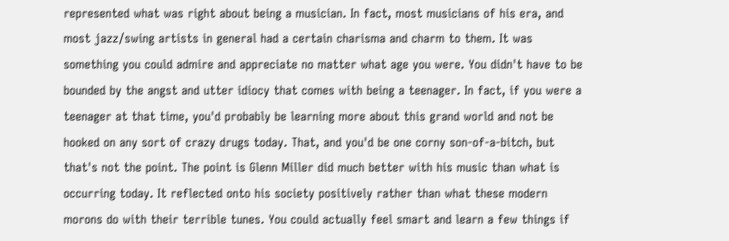represented what was right about being a musician. In fact, most musicians of his era, and most jazz/swing artists in general had a certain charisma and charm to them. It was something you could admire and appreciate no matter what age you were. You didn't have to be bounded by the angst and utter idiocy that comes with being a teenager. In fact, if you were a teenager at that time, you'd probably be learning more about this grand world and not be hooked on any sort of crazy drugs today. That, and you'd be one corny son-of-a-bitch, but that's not the point. The point is Glenn Miller did much better with his music than what is occurring today. It reflected onto his society positively rather than what these modern morons do with their terrible tunes. You could actually feel smart and learn a few things if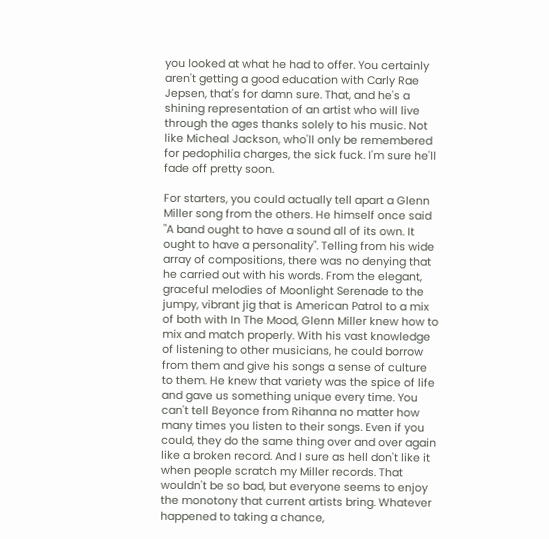you looked at what he had to offer. You certainly aren't getting a good education with Carly Rae Jepsen, that's for damn sure. That, and he's a shining representation of an artist who will live through the ages thanks solely to his music. Not like Micheal Jackson, who'll only be remembered for pedophilia charges, the sick fuck. I'm sure he'll fade off pretty soon.

For starters, you could actually tell apart a Glenn Miller song from the others. He himself once said "A band ought to have a sound all of its own. It ought to have a personality". Telling from his wide array of compositions, there was no denying that he carried out with his words. From the elegant, graceful melodies of Moonlight Serenade to the jumpy, vibrant jig that is American Patrol to a mix of both with In The Mood, Glenn Miller knew how to mix and match properly. With his vast knowledge of listening to other musicians, he could borrow from them and give his songs a sense of culture to them. He knew that variety was the spice of life and gave us something unique every time. You can't tell Beyonce from Rihanna no matter how many times you listen to their songs. Even if you could, they do the same thing over and over again like a broken record. And I sure as hell don't like it when people scratch my Miller records. That wouldn't be so bad, but everyone seems to enjoy the monotony that current artists bring. Whatever happened to taking a chance,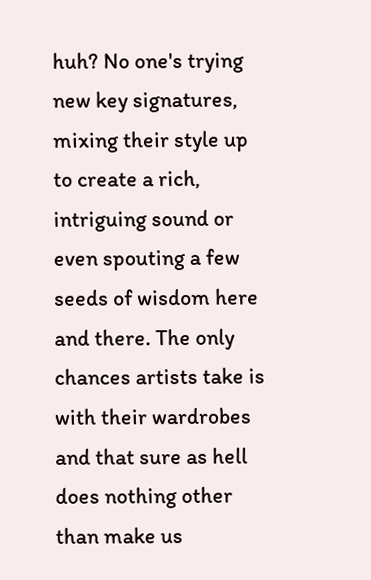huh? No one's trying new key signatures, mixing their style up to create a rich, intriguing sound or even spouting a few seeds of wisdom here and there. The only chances artists take is with their wardrobes and that sure as hell does nothing other than make us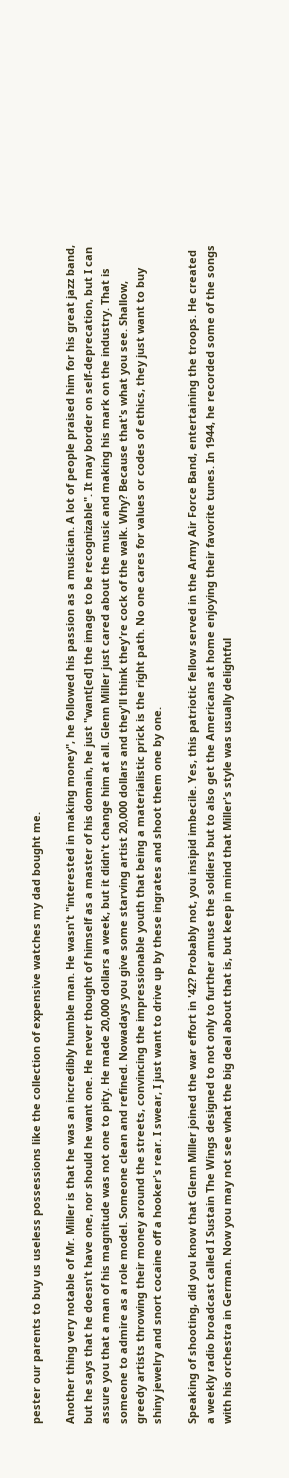pester our parents to buy us useless possessions like the collection of expensive watches my dad bought me.

Another thing very notable of Mr. Miller is that he was an incredibly humble man. He wasn't "interested in making money", he followed his passion as a musician. A lot of people praised him for his great jazz band, but he says that he doesn't have one, nor should he want one. He never thought of himself as a master of his domain, he just "want[ed] the image to be recognizable". It may border on self-deprecation, but I can assure you that a man of his magnitude was not one to pity. He made 20,000 dollars a week, but it didn't change him at all. Glenn Miller just cared about the music and making his mark on the industry. That is someone to admire as a role model. Someone clean and refined. Nowadays you give some starving artist 20,000 dollars and they'll think they're cock of the walk. Why? Because that's what you see. Shallow, greedy artists throwing their money around the streets, convincing the impressionable youth that being a materialistic prick is the right path. No one cares for values or codes of ethics, they just want to buy shiny jewelry and snort cocaine off a hooker's rear. I swear, I just want to drive up by these ingrates and shoot them one by one.

Speaking of shooting, did you know that Glenn Miller joined the war effort in '42? Probably not, you insipid imbecile. Yes, this patriotic fellow served in the Army Air Force Band, entertaining the troops. He created a weekly radio broadcast called I Sustain The Wings designed to not only to further amuse the soldiers but to also get the Americans at home enjoying their favorite tunes. In 1944, he recorded some of the songs with his orchestra in German. Now you may not see what the big deal about that is, but keep in mind that Miller's style was usually delightful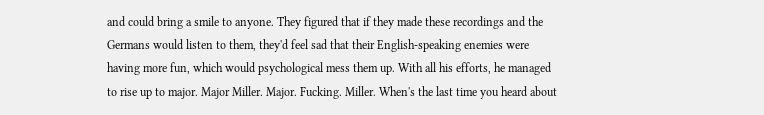and could bring a smile to anyone. They figured that if they made these recordings and the Germans would listen to them, they'd feel sad that their English-speaking enemies were having more fun, which would psychological mess them up. With all his efforts, he managed to rise up to major. Major Miller. Major. Fucking. Miller. When's the last time you heard about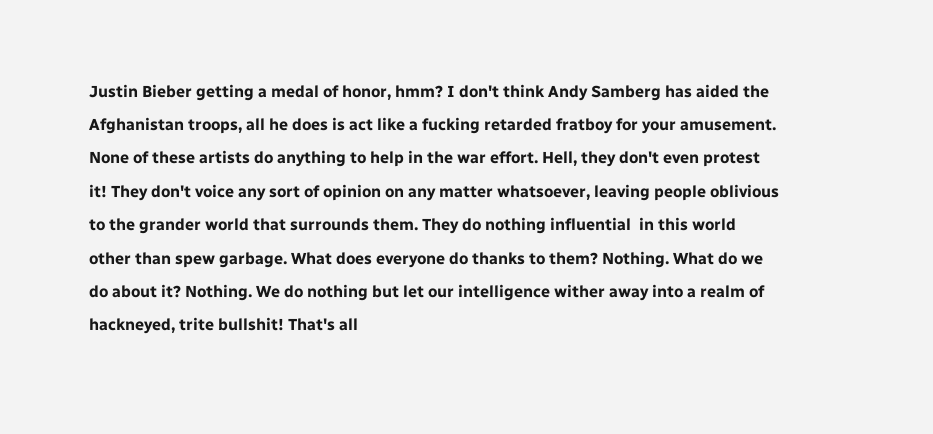Justin Bieber getting a medal of honor, hmm? I don't think Andy Samberg has aided the Afghanistan troops, all he does is act like a fucking retarded fratboy for your amusement. None of these artists do anything to help in the war effort. Hell, they don't even protest it! They don't voice any sort of opinion on any matter whatsoever, leaving people oblivious to the grander world that surrounds them. They do nothing influential  in this world other than spew garbage. What does everyone do thanks to them? Nothing. What do we do about it? Nothing. We do nothing but let our intelligence wither away into a realm of hackneyed, trite bullshit! That's all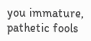you immature, pathetic fools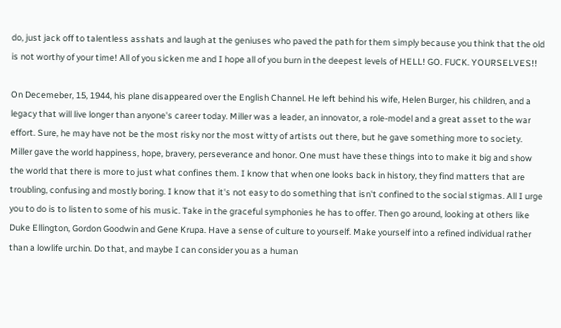do, just jack off to talentless asshats and laugh at the geniuses who paved the path for them simply because you think that the old is not worthy of your time! All of you sicken me and I hope all of you burn in the deepest levels of HELL! GO. FUCK. YOURSELVES!!

On Decemeber, 15, 1944, his plane disappeared over the English Channel. He left behind his wife, Helen Burger, his children, and a legacy that will live longer than anyone's career today. Miller was a leader, an innovator, a role-model and a great asset to the war effort. Sure, he may have not be the most risky nor the most witty of artists out there, but he gave something more to society. Miller gave the world happiness, hope, bravery, perseverance and honor. One must have these things into to make it big and show the world that there is more to just what confines them. I know that when one looks back in history, they find matters that are troubling, confusing and mostly boring. I know that it's not easy to do something that isn't confined to the social stigmas. All I urge you to do is to listen to some of his music. Take in the graceful symphonies he has to offer. Then go around, looking at others like Duke Ellington, Gordon Goodwin and Gene Krupa. Have a sense of culture to yourself. Make yourself into a refined individual rather than a lowlife urchin. Do that, and maybe I can consider you as a human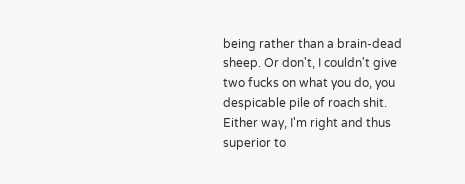being rather than a brain-dead sheep. Or don't, I couldn't give two fucks on what you do, you despicable pile of roach shit. Either way, I'm right and thus superior to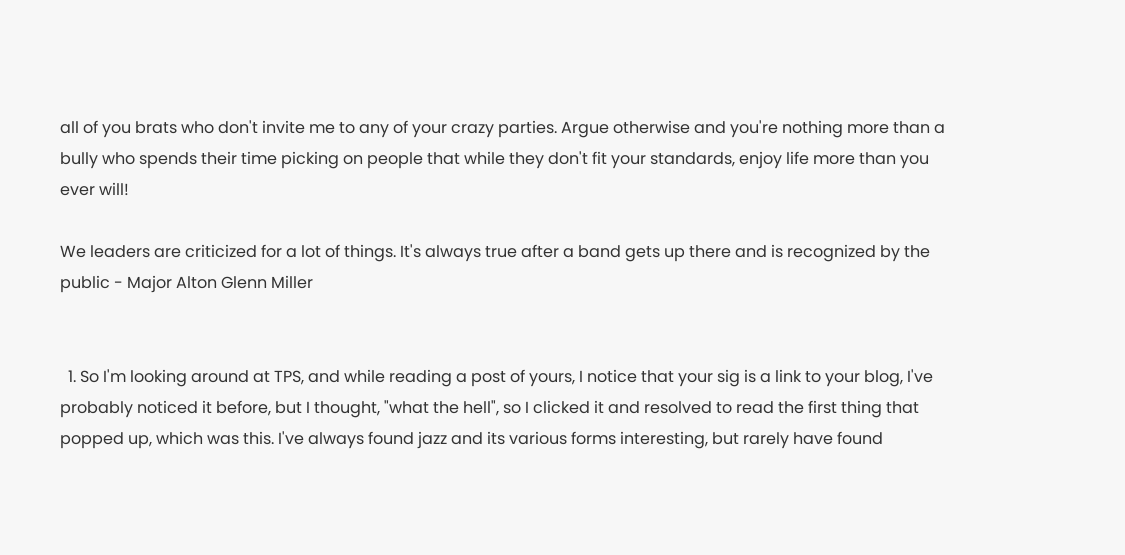all of you brats who don't invite me to any of your crazy parties. Argue otherwise and you're nothing more than a bully who spends their time picking on people that while they don't fit your standards, enjoy life more than you ever will!

We leaders are criticized for a lot of things. It's always true after a band gets up there and is recognized by the public - Major Alton Glenn Miller


  1. So I'm looking around at TPS, and while reading a post of yours, I notice that your sig is a link to your blog, I've probably noticed it before, but I thought, "what the hell", so I clicked it and resolved to read the first thing that popped up, which was this. I've always found jazz and its various forms interesting, but rarely have found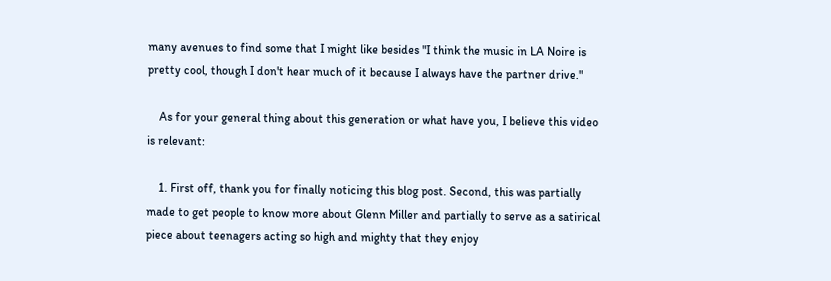many avenues to find some that I might like besides "I think the music in LA Noire is pretty cool, though I don't hear much of it because I always have the partner drive."

    As for your general thing about this generation or what have you, I believe this video is relevant:

    1. First off, thank you for finally noticing this blog post. Second, this was partially made to get people to know more about Glenn Miller and partially to serve as a satirical piece about teenagers acting so high and mighty that they enjoy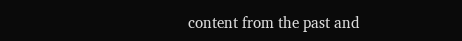content from the past and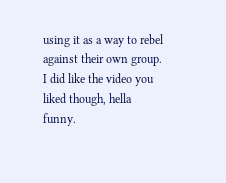using it as a way to rebel against their own group. I did like the video you liked though, hella funny.